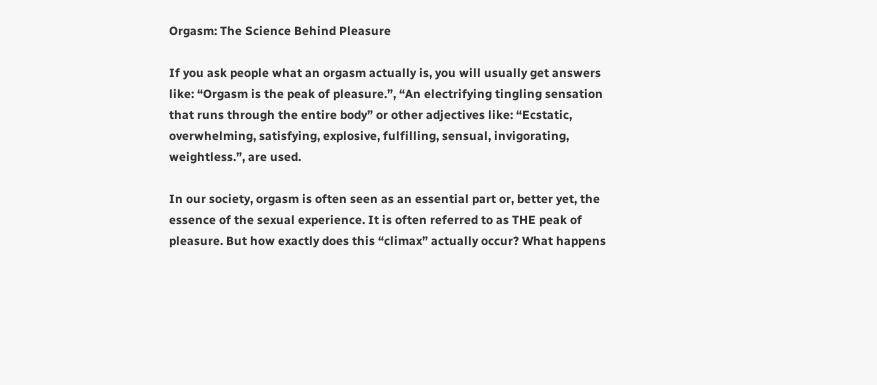Orgasm: The Science Behind Pleasure

If you ask people what an orgasm actually is, you will usually get answers like: “Orgasm is the peak of pleasure.”, “An electrifying tingling sensation that runs through the entire body” or other adjectives like: “Ecstatic, overwhelming, satisfying, explosive, fulfilling, sensual, invigorating, weightless.”, are used.

In our society, orgasm is often seen as an essential part or, better yet, the essence of the sexual experience. It is often referred to as THE peak of pleasure. But how exactly does this “climax” actually occur? What happens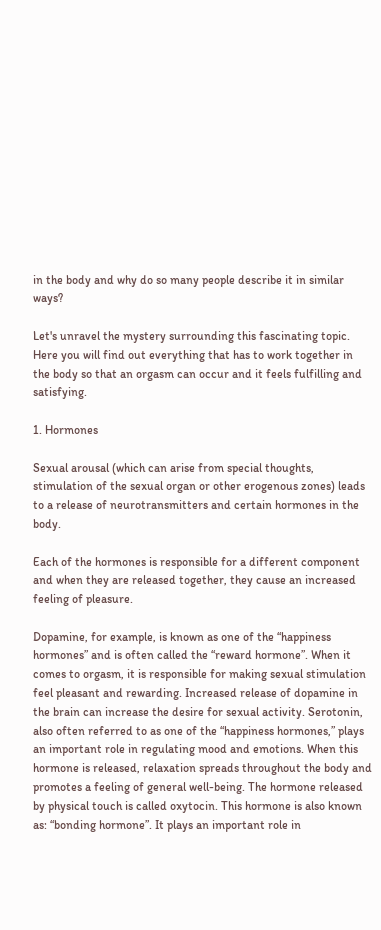in the body and why do so many people describe it in similar ways?

Let's unravel the mystery surrounding this fascinating topic. Here you will find out everything that has to work together in the body so that an orgasm can occur and it feels fulfilling and satisfying.

1. Hormones

Sexual arousal (which can arise from special thoughts, stimulation of the sexual organ or other erogenous zones) leads to a release of neurotransmitters and certain hormones in the body.

Each of the hormones is responsible for a different component and when they are released together, they cause an increased feeling of pleasure.

Dopamine, for example, is known as one of the “happiness hormones” and is often called the “reward hormone”. When it comes to orgasm, it is responsible for making sexual stimulation feel pleasant and rewarding. Increased release of dopamine in the brain can increase the desire for sexual activity. Serotonin, also often referred to as one of the “happiness hormones,” plays an important role in regulating mood and emotions. When this hormone is released, relaxation spreads throughout the body and promotes a feeling of general well-being. The hormone released by physical touch is called oxytocin. This hormone is also known as: “bonding hormone”. It plays an important role in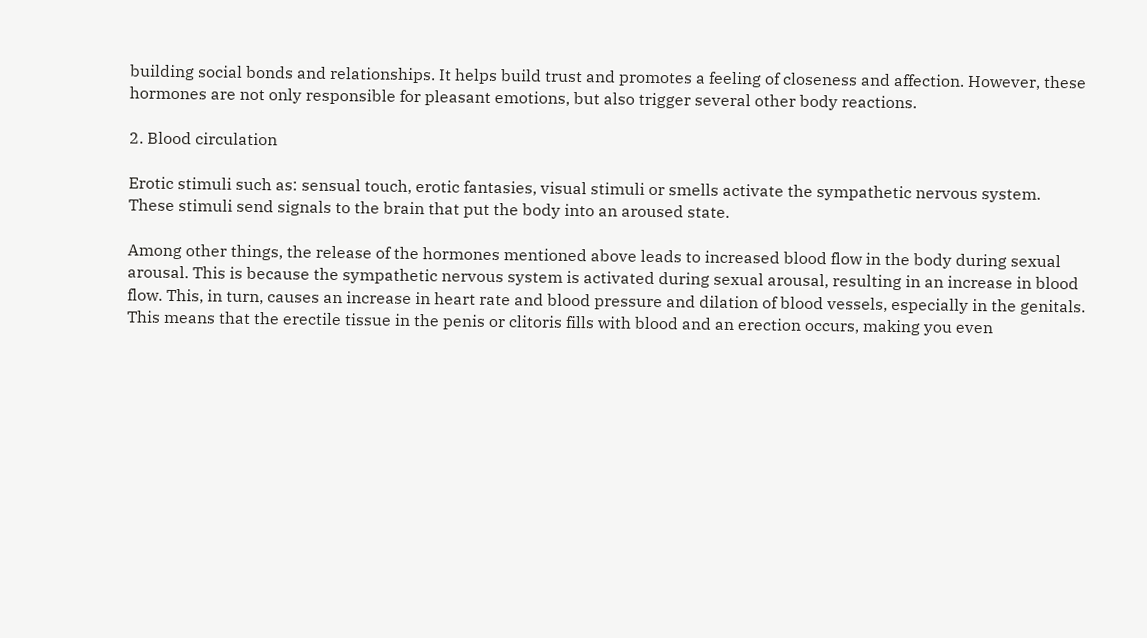building social bonds and relationships. It helps build trust and promotes a feeling of closeness and affection. However, these hormones are not only responsible for pleasant emotions, but also trigger several other body reactions.

2. Blood circulation

Erotic stimuli such as: sensual touch, erotic fantasies, visual stimuli or smells activate the sympathetic nervous system. These stimuli send signals to the brain that put the body into an aroused state.

Among other things, the release of the hormones mentioned above leads to increased blood flow in the body during sexual arousal. This is because the sympathetic nervous system is activated during sexual arousal, resulting in an increase in blood flow. This, in turn, causes an increase in heart rate and blood pressure and dilation of blood vessels, especially in the genitals. This means that the erectile tissue in the penis or clitoris fills with blood and an erection occurs, making you even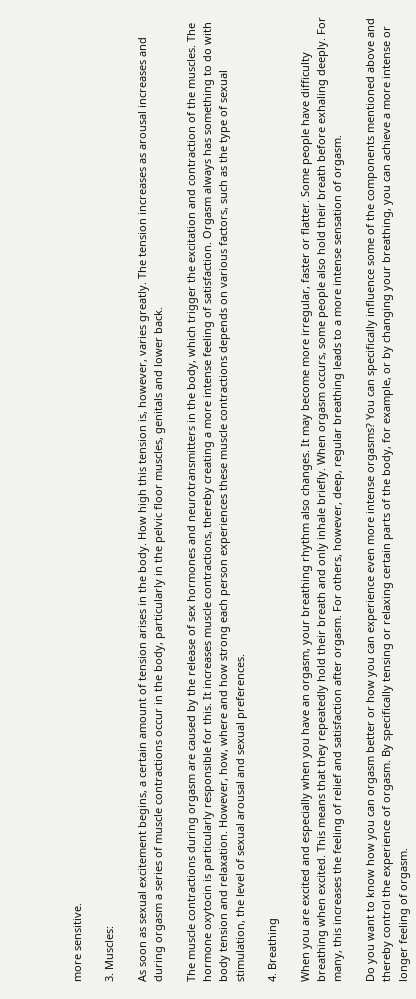more sensitive.

3. Muscles:

As soon as sexual excitement begins, a certain amount of tension arises in the body. How high this tension is, however, varies greatly. The tension increases as arousal increases and during orgasm a series of muscle contractions occur in the body, particularly in the pelvic floor muscles, genitals and lower back.

The muscle contractions during orgasm are caused by the release of sex hormones and neurotransmitters in the body, which trigger the excitation and contraction of the muscles. The hormone oxytocin is particularly responsible for this. It increases muscle contractions, thereby creating a more intense feeling of satisfaction. Orgasm always has something to do with body tension and relaxation. However, how, where and how strong each person experiences these muscle contractions depends on various factors, such as the type of sexual stimulation, the level of sexual arousal and sexual preferences.

4. Breathing

When you are excited and especially when you have an orgasm, your breathing rhythm also changes. It may become more irregular, faster or flatter. Some people have difficulty breathing when excited. This means that they repeatedly hold their breath and only inhale briefly. When orgasm occurs, some people also hold their breath before exhaling deeply. For many, this increases the feeling of relief and satisfaction after orgasm. For others, however, deep, regular breathing leads to a more intense sensation of orgasm.

Do you want to know how you can orgasm better or how you can experience even more intense orgasms? You can specifically influence some of the components mentioned above and thereby control the experience of orgasm. By specifically tensing or relaxing certain parts of the body, for example, or by changing your breathing, you can achieve a more intense or longer feeling of orgasm.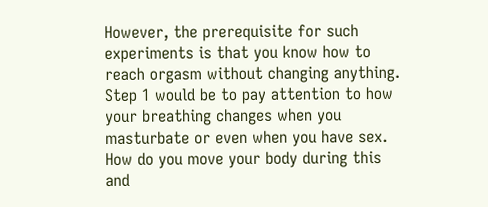However, the prerequisite for such experiments is that you know how to reach orgasm without changing anything. Step 1 would be to pay attention to how your breathing changes when you masturbate or even when you have sex. How do you move your body during this and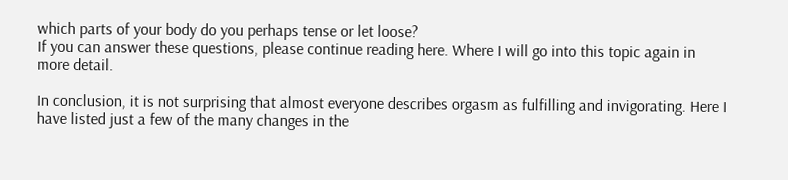which parts of your body do you perhaps tense or let loose?
If you can answer these questions, please continue reading here. Where I will go into this topic again in more detail.

In conclusion, it is not surprising that almost everyone describes orgasm as fulfilling and invigorating. Here I have listed just a few of the many changes in the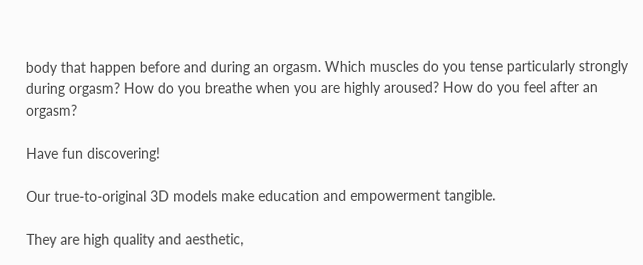body that happen before and during an orgasm. Which muscles do you tense particularly strongly during orgasm? How do you breathe when you are highly aroused? How do you feel after an orgasm?

Have fun discovering!

Our true-to-original 3D models make education and empowerment tangible.

They are high quality and aesthetic,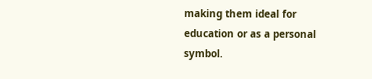making them ideal for education or as a personal symbol.